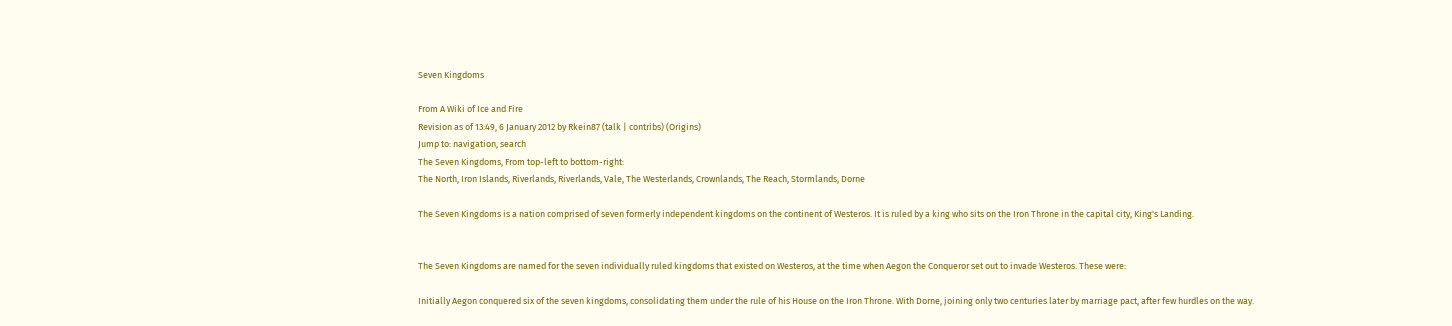Seven Kingdoms

From A Wiki of Ice and Fire
Revision as of 13:49, 6 January 2012 by Rkein87 (talk | contribs) (Origins)
Jump to: navigation, search
The Seven Kingdoms, From top-left to bottom-right:
The North, Iron Islands, Riverlands, Riverlands, Vale, The Westerlands, Crownlands, The Reach, Stormlands, Dorne

The Seven Kingdoms is a nation comprised of seven formerly independent kingdoms on the continent of Westeros. It is ruled by a king who sits on the Iron Throne in the capital city, King's Landing.


The Seven Kingdoms are named for the seven individually ruled kingdoms that existed on Westeros, at the time when Aegon the Conqueror set out to invade Westeros. These were:

Initially Aegon conquered six of the seven kingdoms, consolidating them under the rule of his House on the Iron Throne. With Dorne, joining only two centuries later by marriage pact, after few hurdles on the way.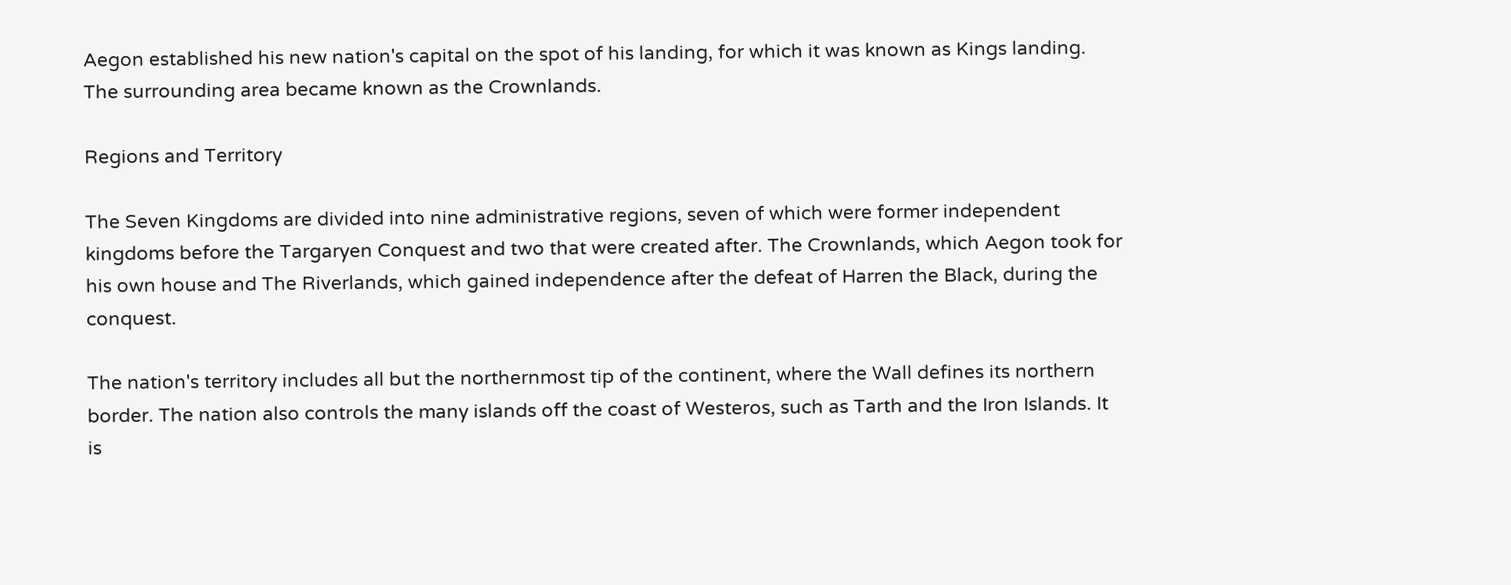Aegon established his new nation's capital on the spot of his landing, for which it was known as Kings landing. The surrounding area became known as the Crownlands.

Regions and Territory

The Seven Kingdoms are divided into nine administrative regions, seven of which were former independent kingdoms before the Targaryen Conquest and two that were created after. The Crownlands, which Aegon took for his own house and The Riverlands, which gained independence after the defeat of Harren the Black, during the conquest.

The nation's territory includes all but the northernmost tip of the continent, where the Wall defines its northern border. The nation also controls the many islands off the coast of Westeros, such as Tarth and the Iron Islands. It is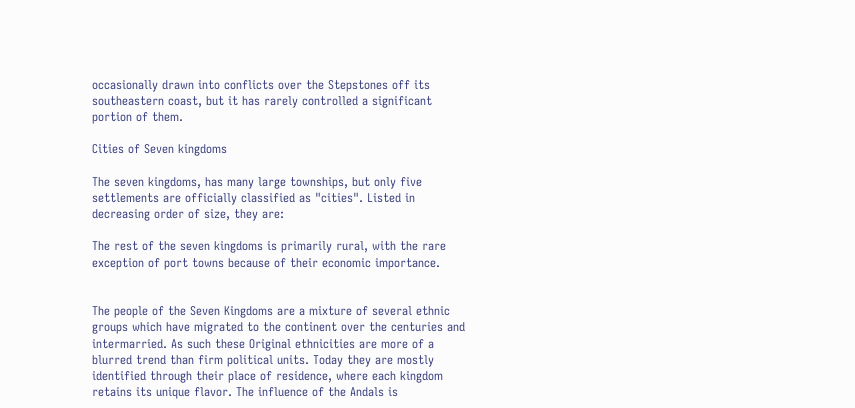occasionally drawn into conflicts over the Stepstones off its southeastern coast, but it has rarely controlled a significant portion of them.

Cities of Seven kingdoms

The seven kingdoms, has many large townships, but only five settlements are officially classified as "cities". Listed in decreasing order of size, they are:

The rest of the seven kingdoms is primarily rural, with the rare exception of port towns because of their economic importance.


The people of the Seven Kingdoms are a mixture of several ethnic groups which have migrated to the continent over the centuries and intermarried. As such these Original ethnicities are more of a blurred trend than firm political units. Today they are mostly identified through their place of residence, where each kingdom retains its unique flavor. The influence of the Andals is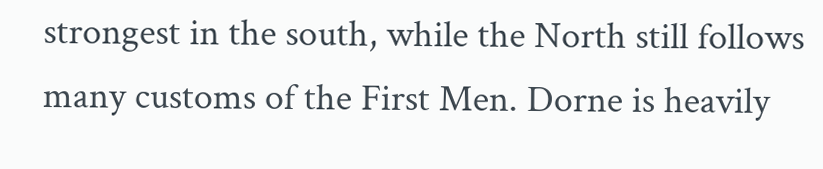strongest in the south, while the North still follows many customs of the First Men. Dorne is heavily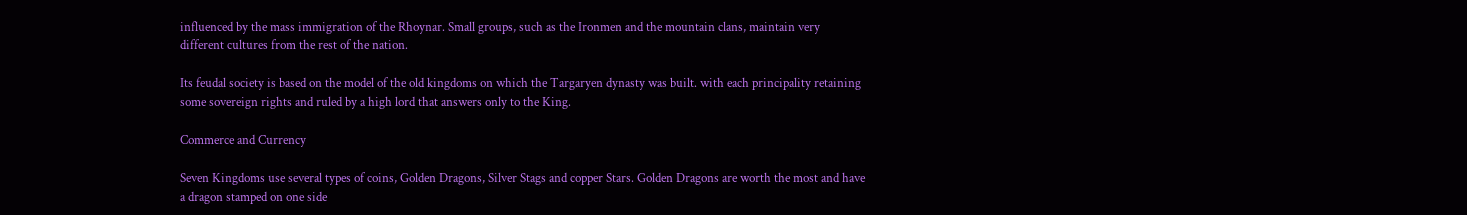influenced by the mass immigration of the Rhoynar. Small groups, such as the Ironmen and the mountain clans, maintain very different cultures from the rest of the nation.

Its feudal society is based on the model of the old kingdoms on which the Targaryen dynasty was built. with each principality retaining some sovereign rights and ruled by a high lord that answers only to the King.

Commerce and Currency

Seven Kingdoms use several types of coins, Golden Dragons, Silver Stags and copper Stars. Golden Dragons are worth the most and have a dragon stamped on one side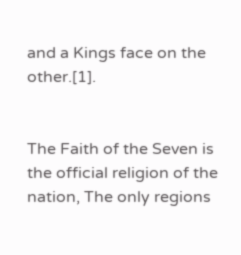and a Kings face on the other.[1].


The Faith of the Seven is the official religion of the nation, The only regions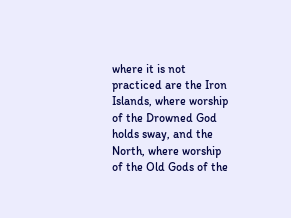where it is not practiced are the Iron Islands, where worship of the Drowned God holds sway, and the North, where worship of the Old Gods of the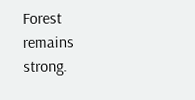Forest remains strong.